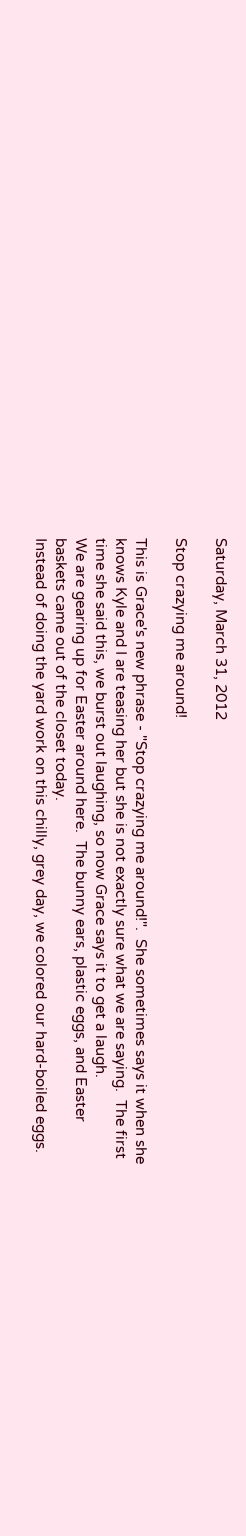Saturday, March 31, 2012

Stop crazying me around!

This is Grace's new phrase - "Stop crazying me around!".  She sometimes says it when she knows Kyle and I are teasing her but she is not exactly sure what we are saying.  The first time she said this, we burst out laughing, so now Grace says it to get a laugh.
We are gearing up for Easter around here.  The bunny ears, plastic eggs, and Easter baskets came out of the closet today.
Instead of doing the yard work on this chilly, grey day, we colored our hard-boiled eggs.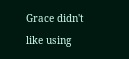Grace didn't like using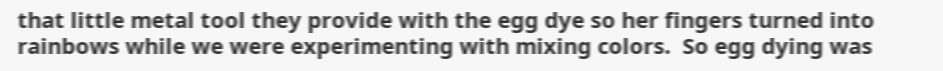that little metal tool they provide with the egg dye so her fingers turned into rainbows while we were experimenting with mixing colors.  So egg dying was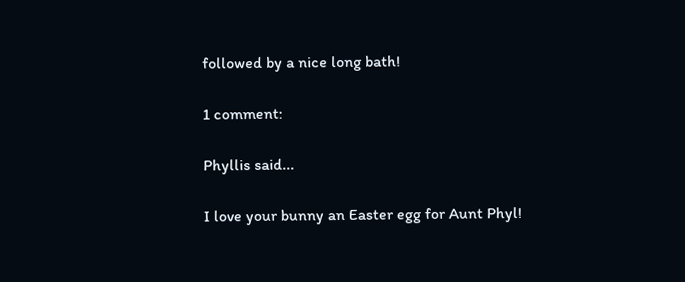followed by a nice long bath!

1 comment:

Phyllis said...

I love your bunny an Easter egg for Aunt Phyl!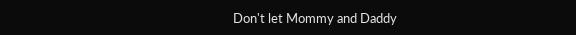Don't let Mommy and Daddy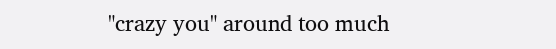"crazy you" around too much